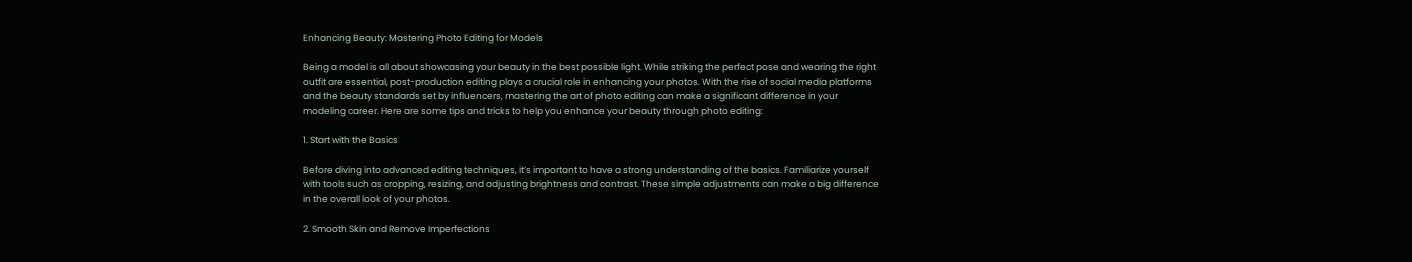Enhancing Beauty: Mastering Photo Editing for Models

Being a model is all about showcasing your beauty in the best possible light. While striking the perfect pose and wearing the right outfit are essential, post-production editing plays a crucial role in enhancing your photos. With the rise of social media platforms and the beauty standards set by influencers, mastering the art of photo editing can make a significant difference in your modeling career. Here are some tips and tricks to help you enhance your beauty through photo editing:

1. Start with the Basics

Before diving into advanced editing techniques, it’s important to have a strong understanding of the basics. Familiarize yourself with tools such as cropping, resizing, and adjusting brightness and contrast. These simple adjustments can make a big difference in the overall look of your photos.

2. Smooth Skin and Remove Imperfections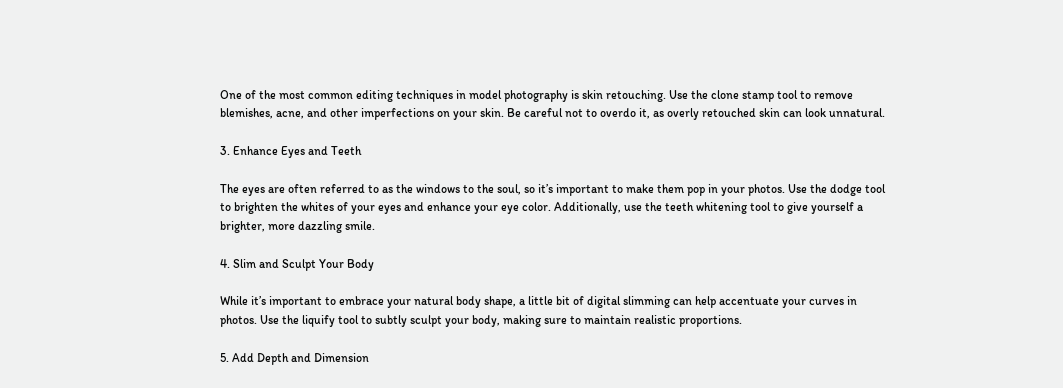One of the most common editing techniques in model photography is skin retouching. Use the clone stamp tool to remove blemishes, acne, and other imperfections on your skin. Be careful not to overdo it, as overly retouched skin can look unnatural.

3. Enhance Eyes and Teeth

The eyes are often referred to as the windows to the soul, so it’s important to make them pop in your photos. Use the dodge tool to brighten the whites of your eyes and enhance your eye color. Additionally, use the teeth whitening tool to give yourself a brighter, more dazzling smile.

4. Slim and Sculpt Your Body

While it’s important to embrace your natural body shape, a little bit of digital slimming can help accentuate your curves in photos. Use the liquify tool to subtly sculpt your body, making sure to maintain realistic proportions.

5. Add Depth and Dimension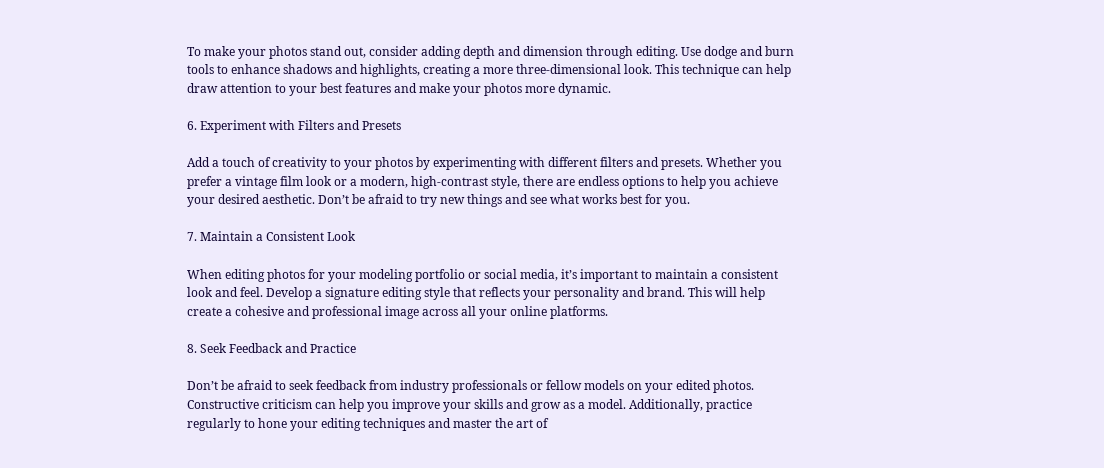To make your photos stand out, consider adding depth and dimension through editing. Use dodge and burn tools to enhance shadows and highlights, creating a more three-dimensional look. This technique can help draw attention to your best features and make your photos more dynamic.

6. Experiment with Filters and Presets

Add a touch of creativity to your photos by experimenting with different filters and presets. Whether you prefer a vintage film look or a modern, high-contrast style, there are endless options to help you achieve your desired aesthetic. Don’t be afraid to try new things and see what works best for you.

7. Maintain a Consistent Look

When editing photos for your modeling portfolio or social media, it’s important to maintain a consistent look and feel. Develop a signature editing style that reflects your personality and brand. This will help create a cohesive and professional image across all your online platforms.

8. Seek Feedback and Practice

Don’t be afraid to seek feedback from industry professionals or fellow models on your edited photos. Constructive criticism can help you improve your skills and grow as a model. Additionally, practice regularly to hone your editing techniques and master the art of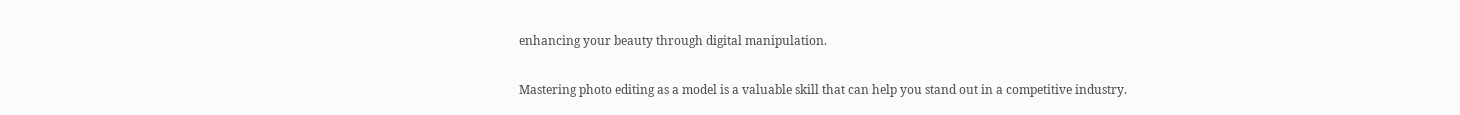enhancing your beauty through digital manipulation.

Mastering photo editing as a model is a valuable skill that can help you stand out in a competitive industry.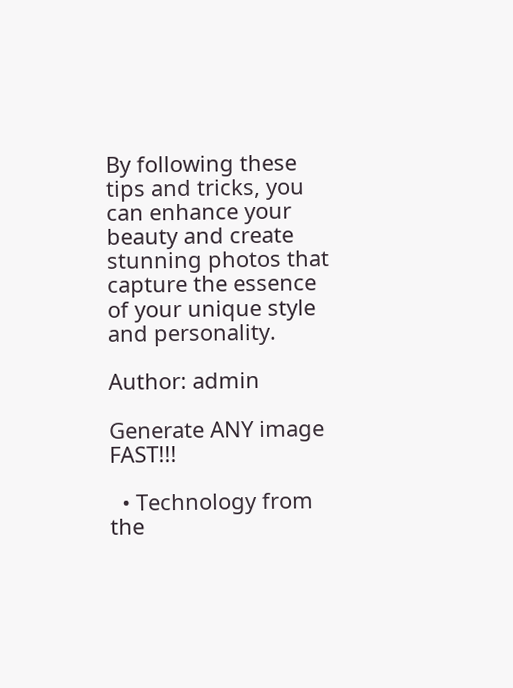By following these tips and tricks, you can enhance your beauty and create stunning photos that capture the essence of your unique style and personality.

Author: admin

Generate ANY image FAST!!!

  • Technology from the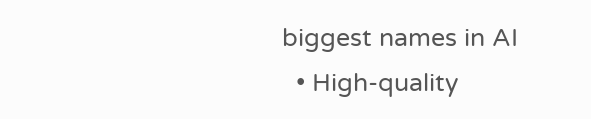biggest names in AI
  • High-quality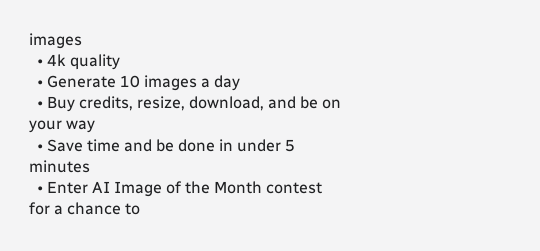images
  • 4k quality
  • Generate 10 images a day
  • Buy credits, resize, download, and be on your way
  • Save time and be done in under 5 minutes
  • Enter AI Image of the Month contest for a chance to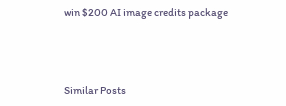win $200 AI image credits package



Similar Posts